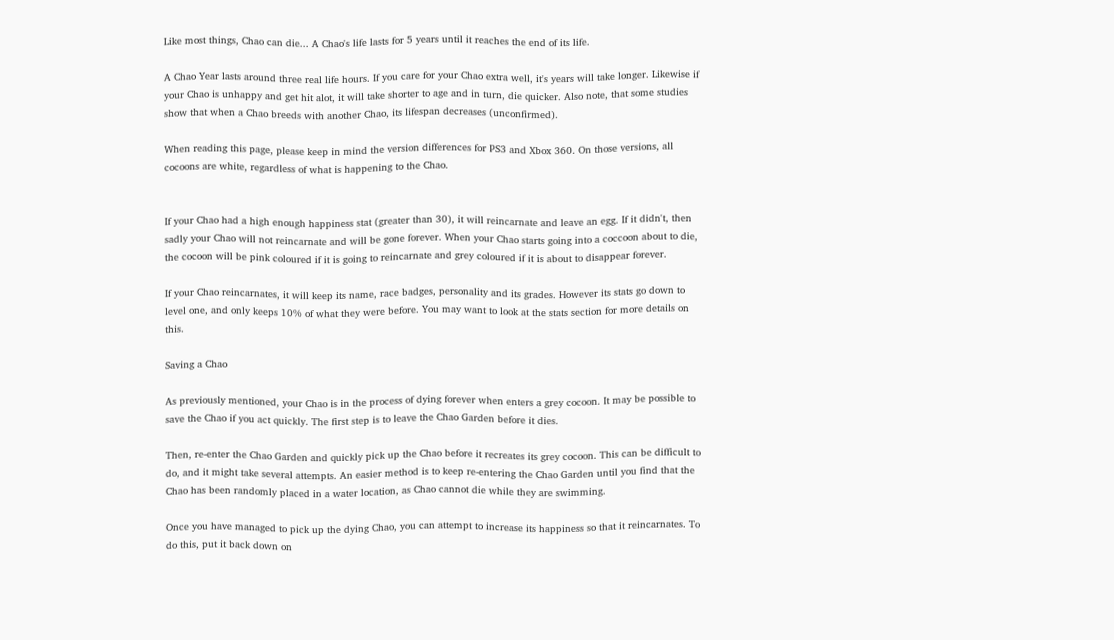Like most things, Chao can die... A Chao's life lasts for 5 years until it reaches the end of its life.

A Chao Year lasts around three real life hours. If you care for your Chao extra well, it's years will take longer. Likewise if your Chao is unhappy and get hit alot, it will take shorter to age and in turn, die quicker. Also note, that some studies show that when a Chao breeds with another Chao, its lifespan decreases (unconfirmed).

When reading this page, please keep in mind the version differences for PS3 and Xbox 360. On those versions, all cocoons are white, regardless of what is happening to the Chao.


If your Chao had a high enough happiness stat (greater than 30), it will reincarnate and leave an egg. If it didn't, then sadly your Chao will not reincarnate and will be gone forever. When your Chao starts going into a coccoon about to die, the cocoon will be pink coloured if it is going to reincarnate and grey coloured if it is about to disappear forever.

If your Chao reincarnates, it will keep its name, race badges, personality and its grades. However its stats go down to level one, and only keeps 10% of what they were before. You may want to look at the stats section for more details on this.

Saving a Chao

As previously mentioned, your Chao is in the process of dying forever when enters a grey cocoon. It may be possible to save the Chao if you act quickly. The first step is to leave the Chao Garden before it dies.

Then, re-enter the Chao Garden and quickly pick up the Chao before it recreates its grey cocoon. This can be difficult to do, and it might take several attempts. An easier method is to keep re-entering the Chao Garden until you find that the Chao has been randomly placed in a water location, as Chao cannot die while they are swimming.

Once you have managed to pick up the dying Chao, you can attempt to increase its happiness so that it reincarnates. To do this, put it back down on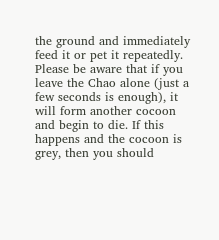the ground and immediately feed it or pet it repeatedly. Please be aware that if you leave the Chao alone (just a few seconds is enough), it will form another cocoon and begin to die. If this happens and the cocoon is grey, then you should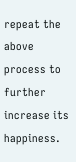repeat the above process to further increase its happiness.